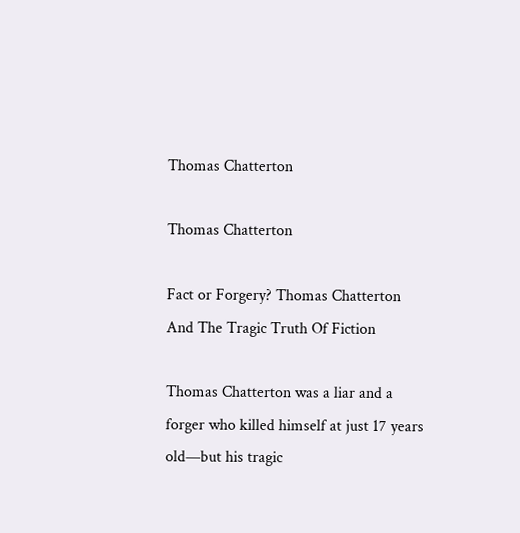Thomas Chatterton

Thomas Chatterton

Fact or Forgery? Thomas Chatterton And The Tragic Truth Of Fiction

Thomas Chatterton was a liar and a forger who killed himself at just 17 years old—but his tragic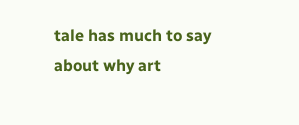tale has much to say about why art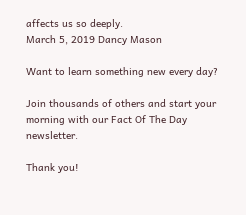affects us so deeply.
March 5, 2019 Dancy Mason

Want to learn something new every day?

Join thousands of others and start your morning with our Fact Of The Day newsletter.

Thank you!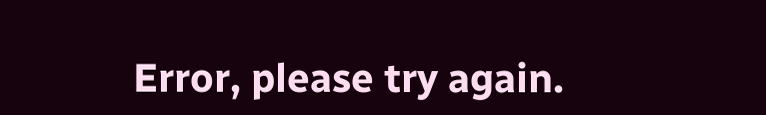Error, please try again.